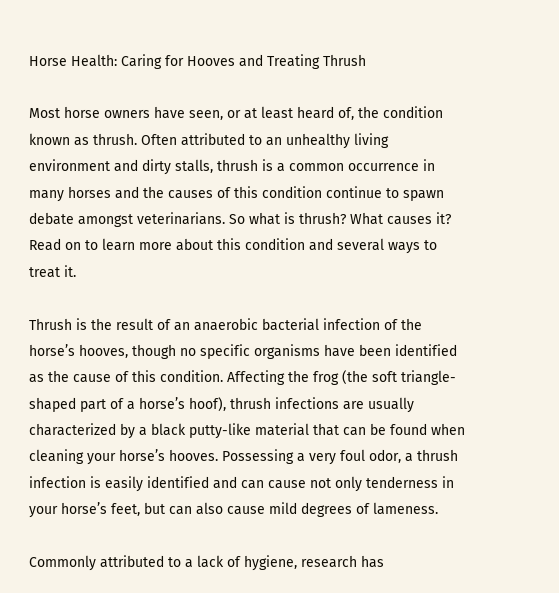Horse Health: Caring for Hooves and Treating Thrush

Most horse owners have seen, or at least heard of, the condition known as thrush. Often attributed to an unhealthy living environment and dirty stalls, thrush is a common occurrence in many horses and the causes of this condition continue to spawn debate amongst veterinarians. So what is thrush? What causes it? Read on to learn more about this condition and several ways to treat it.

Thrush is the result of an anaerobic bacterial infection of the horse’s hooves, though no specific organisms have been identified as the cause of this condition. Affecting the frog (the soft triangle-shaped part of a horse’s hoof), thrush infections are usually characterized by a black putty-like material that can be found when cleaning your horse’s hooves. Possessing a very foul odor, a thrush infection is easily identified and can cause not only tenderness in your horse’s feet, but can also cause mild degrees of lameness.

Commonly attributed to a lack of hygiene, research has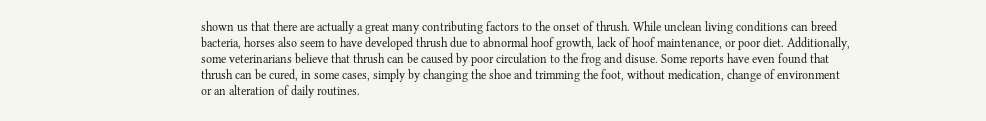shown us that there are actually a great many contributing factors to the onset of thrush. While unclean living conditions can breed bacteria, horses also seem to have developed thrush due to abnormal hoof growth, lack of hoof maintenance, or poor diet. Additionally, some veterinarians believe that thrush can be caused by poor circulation to the frog and disuse. Some reports have even found that thrush can be cured, in some cases, simply by changing the shoe and trimming the foot, without medication, change of environment or an alteration of daily routines.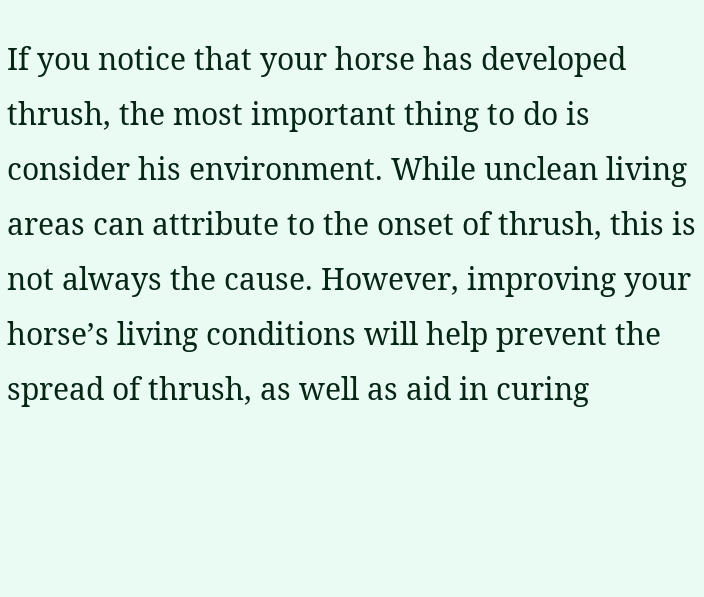If you notice that your horse has developed thrush, the most important thing to do is consider his environment. While unclean living areas can attribute to the onset of thrush, this is not always the cause. However, improving your horse’s living conditions will help prevent the spread of thrush, as well as aid in curing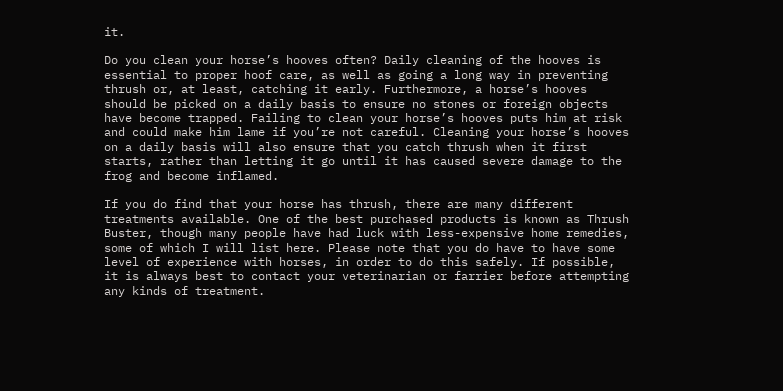it.

Do you clean your horse’s hooves often? Daily cleaning of the hooves is essential to proper hoof care, as well as going a long way in preventing thrush or, at least, catching it early. Furthermore, a horse’s hooves should be picked on a daily basis to ensure no stones or foreign objects have become trapped. Failing to clean your horse’s hooves puts him at risk and could make him lame if you’re not careful. Cleaning your horse’s hooves on a daily basis will also ensure that you catch thrush when it first starts, rather than letting it go until it has caused severe damage to the frog and become inflamed.

If you do find that your horse has thrush, there are many different treatments available. One of the best purchased products is known as Thrush Buster, though many people have had luck with less-expensive home remedies, some of which I will list here. Please note that you do have to have some level of experience with horses, in order to do this safely. If possible, it is always best to contact your veterinarian or farrier before attempting any kinds of treatment.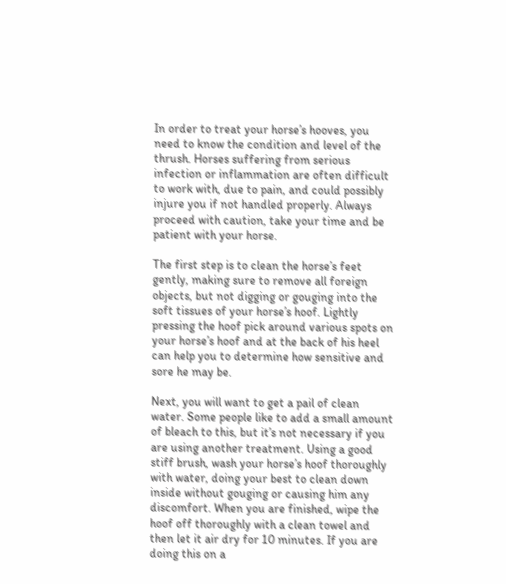In order to treat your horse’s hooves, you need to know the condition and level of the thrush. Horses suffering from serious infection or inflammation are often difficult to work with, due to pain, and could possibly injure you if not handled properly. Always proceed with caution, take your time and be patient with your horse.

The first step is to clean the horse’s feet gently, making sure to remove all foreign objects, but not digging or gouging into the soft tissues of your horse’s hoof. Lightly pressing the hoof pick around various spots on your horse’s hoof and at the back of his heel can help you to determine how sensitive and sore he may be.

Next, you will want to get a pail of clean water. Some people like to add a small amount of bleach to this, but it’s not necessary if you are using another treatment. Using a good stiff brush, wash your horse’s hoof thoroughly with water, doing your best to clean down inside without gouging or causing him any discomfort. When you are finished, wipe the hoof off thoroughly with a clean towel and then let it air dry for 10 minutes. If you are doing this on a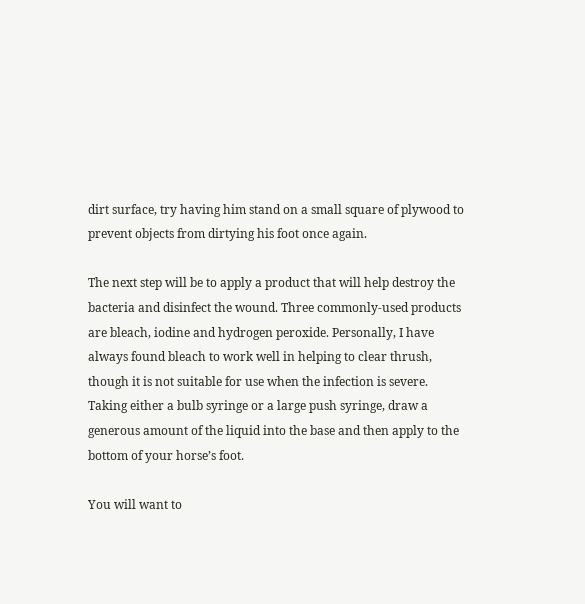dirt surface, try having him stand on a small square of plywood to prevent objects from dirtying his foot once again.

The next step will be to apply a product that will help destroy the bacteria and disinfect the wound. Three commonly-used products are bleach, iodine and hydrogen peroxide. Personally, I have always found bleach to work well in helping to clear thrush, though it is not suitable for use when the infection is severe. Taking either a bulb syringe or a large push syringe, draw a generous amount of the liquid into the base and then apply to the bottom of your horse’s foot.

You will want to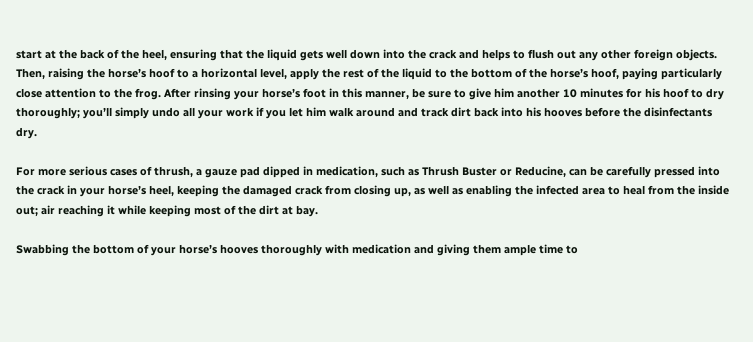start at the back of the heel, ensuring that the liquid gets well down into the crack and helps to flush out any other foreign objects. Then, raising the horse’s hoof to a horizontal level, apply the rest of the liquid to the bottom of the horse’s hoof, paying particularly close attention to the frog. After rinsing your horse’s foot in this manner, be sure to give him another 10 minutes for his hoof to dry thoroughly; you’ll simply undo all your work if you let him walk around and track dirt back into his hooves before the disinfectants dry.

For more serious cases of thrush, a gauze pad dipped in medication, such as Thrush Buster or Reducine, can be carefully pressed into the crack in your horse’s heel, keeping the damaged crack from closing up, as well as enabling the infected area to heal from the inside out; air reaching it while keeping most of the dirt at bay.

Swabbing the bottom of your horse’s hooves thoroughly with medication and giving them ample time to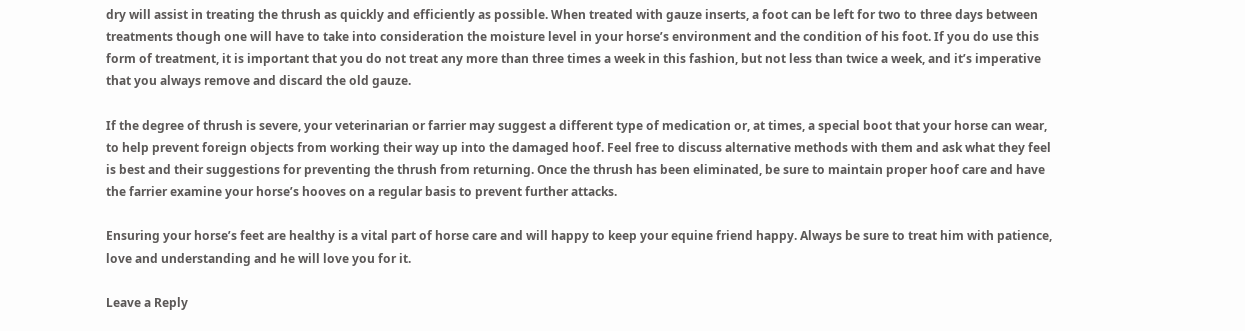dry will assist in treating the thrush as quickly and efficiently as possible. When treated with gauze inserts, a foot can be left for two to three days between treatments though one will have to take into consideration the moisture level in your horse’s environment and the condition of his foot. If you do use this form of treatment, it is important that you do not treat any more than three times a week in this fashion, but not less than twice a week, and it’s imperative that you always remove and discard the old gauze.

If the degree of thrush is severe, your veterinarian or farrier may suggest a different type of medication or, at times, a special boot that your horse can wear, to help prevent foreign objects from working their way up into the damaged hoof. Feel free to discuss alternative methods with them and ask what they feel is best and their suggestions for preventing the thrush from returning. Once the thrush has been eliminated, be sure to maintain proper hoof care and have the farrier examine your horse’s hooves on a regular basis to prevent further attacks.

Ensuring your horse’s feet are healthy is a vital part of horse care and will happy to keep your equine friend happy. Always be sure to treat him with patience, love and understanding and he will love you for it.

Leave a Reply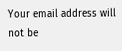Your email address will not be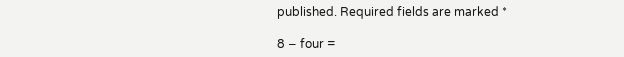published. Required fields are marked *

8 − four =